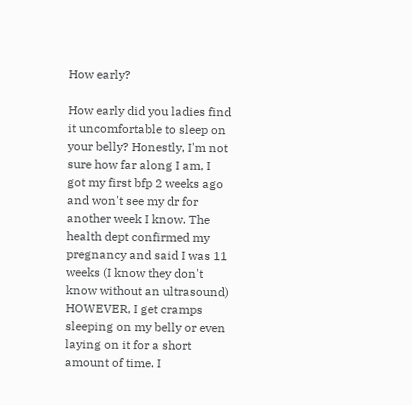How early?

How early did you ladies find it uncomfortable to sleep on your belly? Honestly, I'm not sure how far along I am, I got my first bfp 2 weeks ago and won't see my dr for another week I know. The health dept confirmed my pregnancy and said I was 11 weeks (I know they don't know without an ultrasound) HOWEVER, I get cramps sleeping on my belly or even laying on it for a short amount of time. I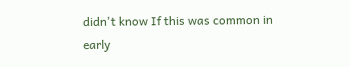didn't know If this was common in early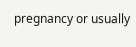pregnancy or usually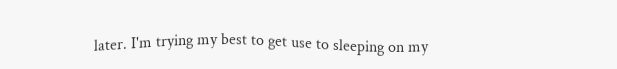later. I'm trying my best to get use to sleeping on my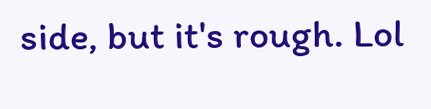side, but it's rough. Lol